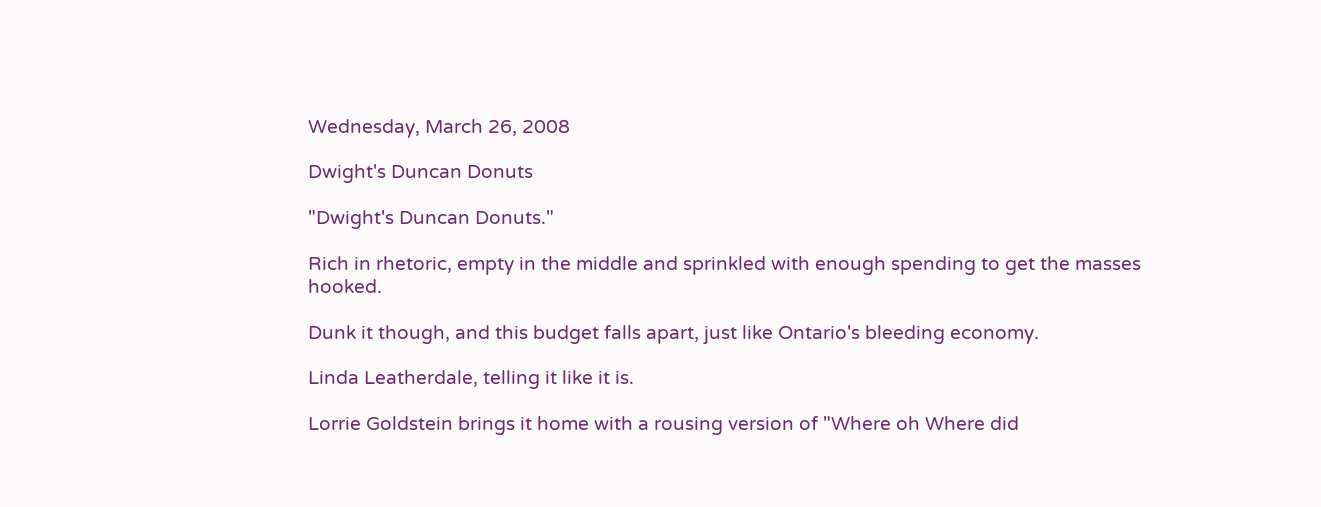Wednesday, March 26, 2008

Dwight's Duncan Donuts

"Dwight's Duncan Donuts."

Rich in rhetoric, empty in the middle and sprinkled with enough spending to get the masses hooked.

Dunk it though, and this budget falls apart, just like Ontario's bleeding economy.

Linda Leatherdale, telling it like it is.

Lorrie Goldstein brings it home with a rousing version of "Where oh Where did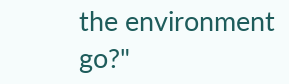the environment go?"